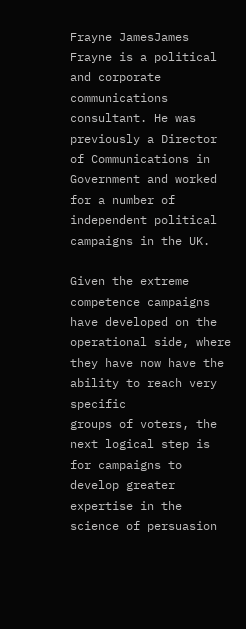Frayne JamesJames Frayne is a political and corporate communications consultant. He was previously a Director of Communications in Government and worked for a number of independent political campaigns in the UK.

Given the extreme competence campaigns have developed on the
operational side, where they have now have the ability to reach very specific
groups of voters, the next logical step is for campaigns to develop greater
expertise in the science of persuasion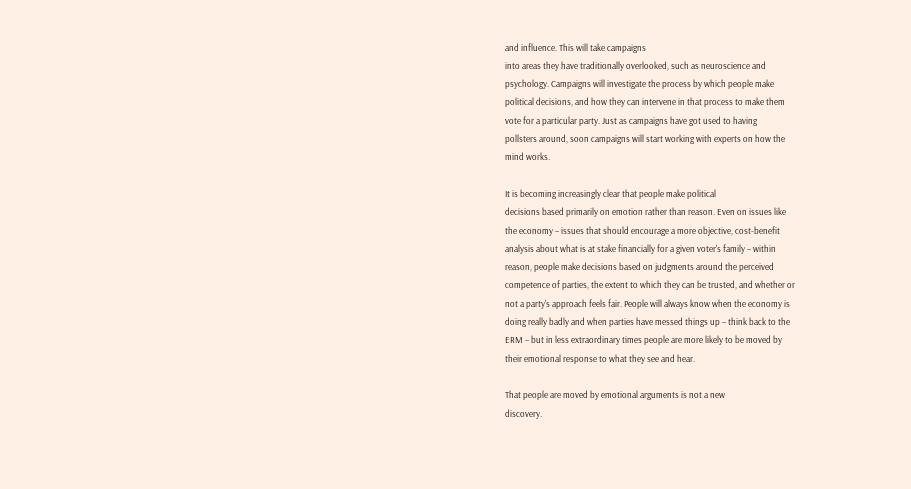and influence. This will take campaigns
into areas they have traditionally overlooked, such as neuroscience and
psychology. Campaigns will investigate the process by which people make
political decisions, and how they can intervene in that process to make them
vote for a particular party. Just as campaigns have got used to having
pollsters around, soon campaigns will start working with experts on how the
mind works.

It is becoming increasingly clear that people make political
decisions based primarily on emotion rather than reason. Even on issues like
the economy – issues that should encourage a more objective, cost-benefit
analysis about what is at stake financially for a given voter's family – within
reason, people make decisions based on judgments around the perceived
competence of parties, the extent to which they can be trusted, and whether or
not a party's approach feels fair. People will always know when the economy is
doing really badly and when parties have messed things up – think back to the
ERM – but in less extraordinary times people are more likely to be moved by
their emotional response to what they see and hear.

That people are moved by emotional arguments is not a new
discovery.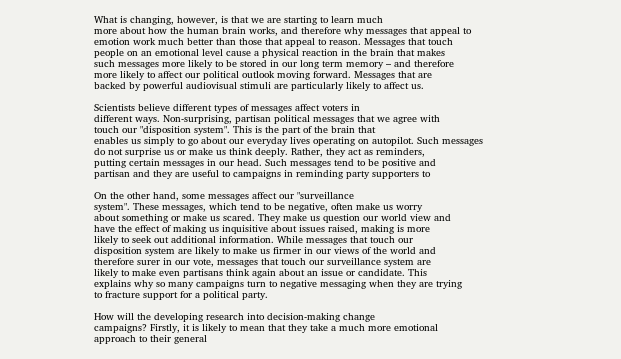What is changing, however, is that we are starting to learn much
more about how the human brain works, and therefore why messages that appeal to
emotion work much better than those that appeal to reason. Messages that touch
people on an emotional level cause a physical reaction in the brain that makes
such messages more likely to be stored in our long term memory – and therefore
more likely to affect our political outlook moving forward. Messages that are
backed by powerful audiovisual stimuli are particularly likely to affect us.

Scientists believe different types of messages affect voters in
different ways. Non-surprising, partisan political messages that we agree with
touch our "disposition system". This is the part of the brain that
enables us simply to go about our everyday lives operating on autopilot. Such messages
do not surprise us or make us think deeply. Rather, they act as reminders,
putting certain messages in our head. Such messages tend to be positive and
partisan and they are useful to campaigns in reminding party supporters to

On the other hand, some messages affect our "surveillance
system". These messages, which tend to be negative, often make us worry
about something or make us scared. They make us question our world view and
have the effect of making us inquisitive about issues raised, making is more
likely to seek out additional information. While messages that touch our
disposition system are likely to make us firmer in our views of the world and
therefore surer in our vote, messages that touch our surveillance system are
likely to make even partisans think again about an issue or candidate. This
explains why so many campaigns turn to negative messaging when they are trying
to fracture support for a political party.

How will the developing research into decision-making change
campaigns? Firstly, it is likely to mean that they take a much more emotional
approach to their general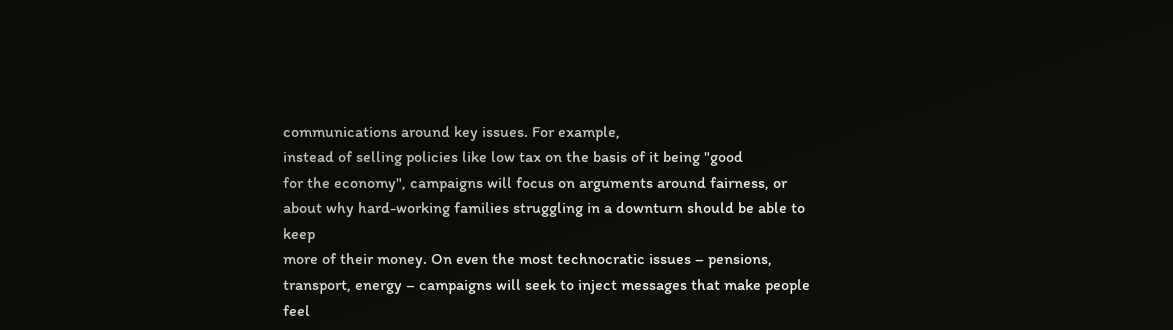communications around key issues. For example,
instead of selling policies like low tax on the basis of it being "good
for the economy", campaigns will focus on arguments around fairness, or
about why hard-working families struggling in a downturn should be able to keep
more of their money. On even the most technocratic issues – pensions,
transport, energy – campaigns will seek to inject messages that make people
feel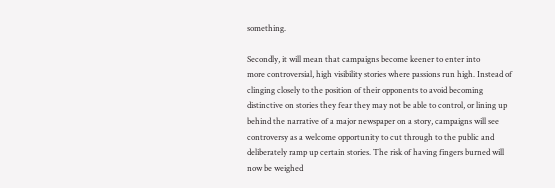something.

Secondly, it will mean that campaigns become keener to enter into
more controversial, high visibility stories where passions run high. Instead of
clinging closely to the position of their opponents to avoid becoming
distinctive on stories they fear they may not be able to control, or lining up
behind the narrative of a major newspaper on a story, campaigns will see
controversy as a welcome opportunity to cut through to the public and
deliberately ramp up certain stories. The risk of having fingers burned will
now be weighed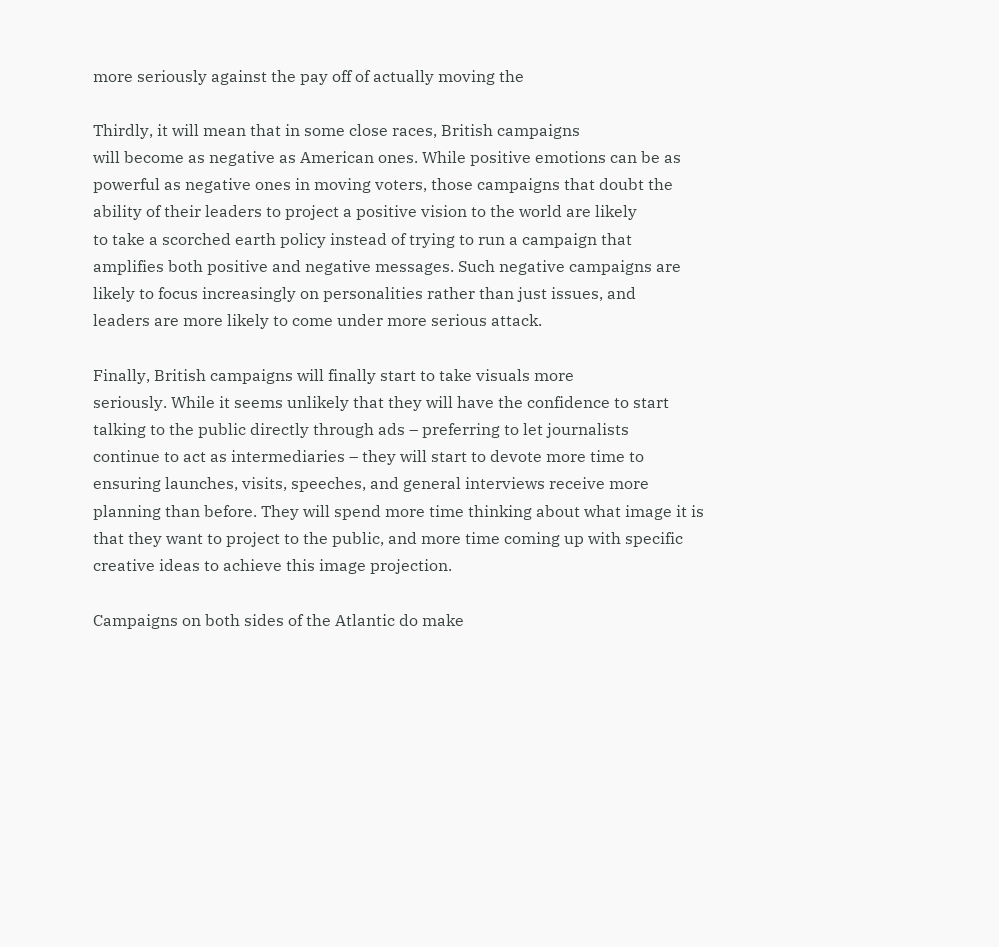more seriously against the pay off of actually moving the

Thirdly, it will mean that in some close races, British campaigns
will become as negative as American ones. While positive emotions can be as
powerful as negative ones in moving voters, those campaigns that doubt the
ability of their leaders to project a positive vision to the world are likely
to take a scorched earth policy instead of trying to run a campaign that
amplifies both positive and negative messages. Such negative campaigns are
likely to focus increasingly on personalities rather than just issues, and
leaders are more likely to come under more serious attack.

Finally, British campaigns will finally start to take visuals more
seriously. While it seems unlikely that they will have the confidence to start
talking to the public directly through ads – preferring to let journalists
continue to act as intermediaries – they will start to devote more time to
ensuring launches, visits, speeches, and general interviews receive more
planning than before. They will spend more time thinking about what image it is
that they want to project to the public, and more time coming up with specific
creative ideas to achieve this image projection.

Campaigns on both sides of the Atlantic do make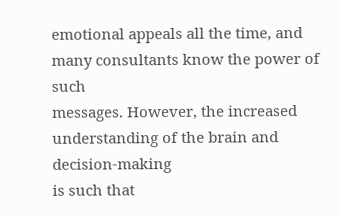emotional appeals all the time, and many consultants know the power of such
messages. However, the increased understanding of the brain and decision-making
is such that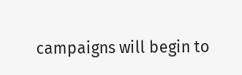campaigns will begin to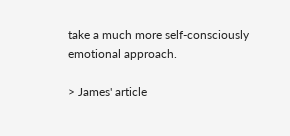take a much more self-consciously
emotional approach.

> James' article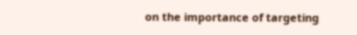on the importance of targeting